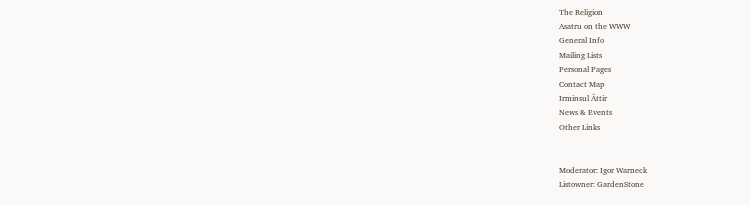The Religion
Asatru on the WWW
General Info
Mailing Lists
Personal Pages
Contact Map
Irminsul Ăttir
News & Events
Other Links


Moderator: Igor Warneck
Listowner: GardenStone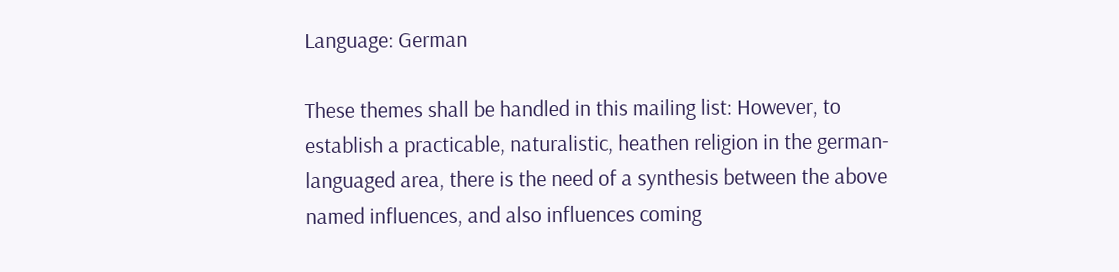Language: German

These themes shall be handled in this mailing list: However, to establish a practicable, naturalistic, heathen religion in the german-languaged area, there is the need of a synthesis between the above named influences, and also influences coming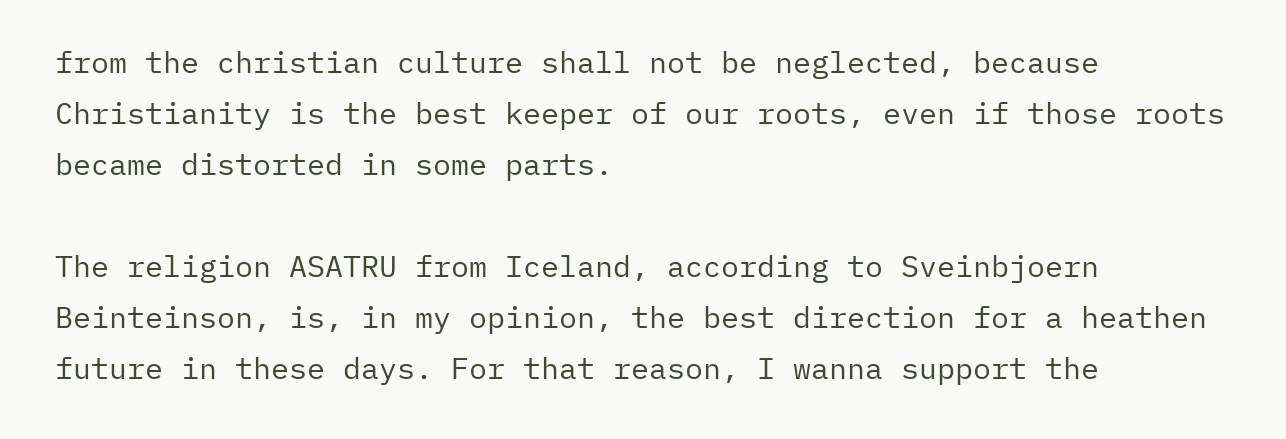from the christian culture shall not be neglected, because Christianity is the best keeper of our roots, even if those roots became distorted in some parts.

The religion ASATRU from Iceland, according to Sveinbjoern Beinteinson, is, in my opinion, the best direction for a heathen future in these days. For that reason, I wanna support the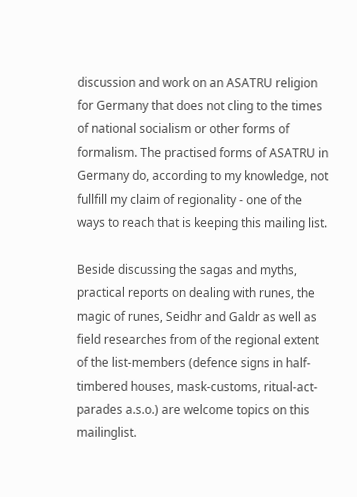discussion and work on an ASATRU religion for Germany that does not cling to the times of national socialism or other forms of formalism. The practised forms of ASATRU in Germany do, according to my knowledge, not fullfill my claim of regionality - one of the ways to reach that is keeping this mailing list.

Beside discussing the sagas and myths, practical reports on dealing with runes, the magic of runes, Seidhr and Galdr as well as field researches from of the regional extent of the list-members (defence signs in half-timbered houses, mask-customs, ritual-act-parades a.s.o.) are welcome topics on this mailinglist.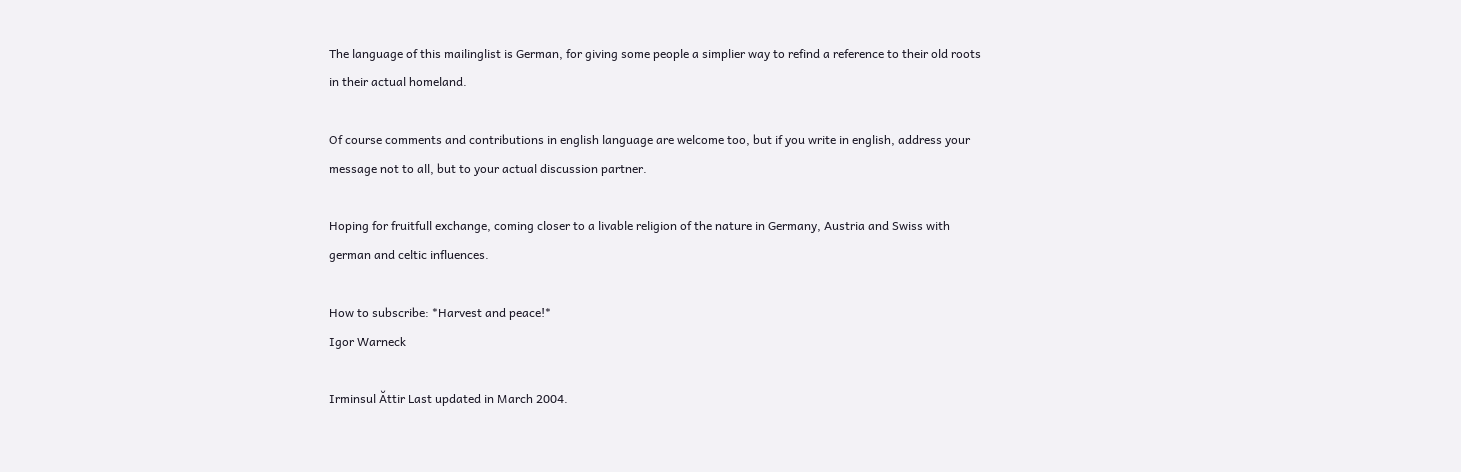The language of this mailinglist is German, for giving some people a simplier way to refind a reference to their old roots in their actual homeland.

Of course comments and contributions in english language are welcome too, but if you write in english, address your message not to all, but to your actual discussion partner.

Hoping for fruitfull exchange, coming closer to a livable religion of the nature in Germany, Austria and Swiss with german and celtic influences.

How to subscribe: *Harvest and peace!*
Igor Warneck

Irminsul Ăttir Last updated in March 2004.